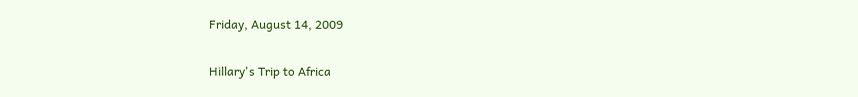Friday, August 14, 2009

Hillary's Trip to Africa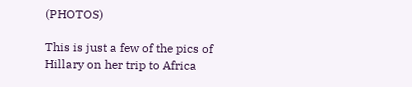(PHOTOS)

This is just a few of the pics of Hillary on her trip to Africa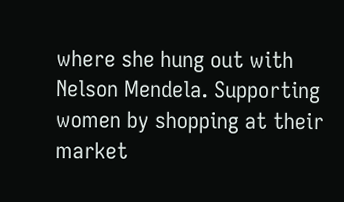where she hung out with Nelson Mendela. Supporting women by shopping at their market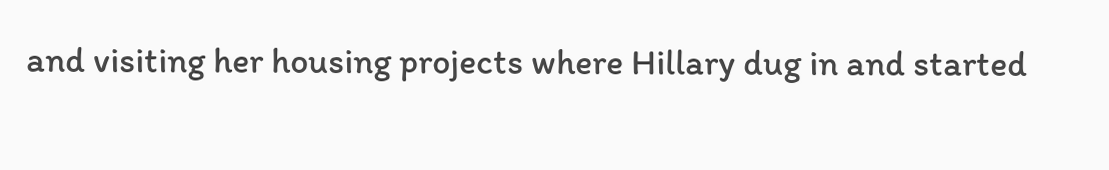and visiting her housing projects where Hillary dug in and started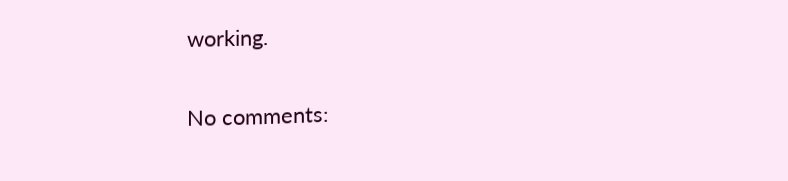working.

No comments: